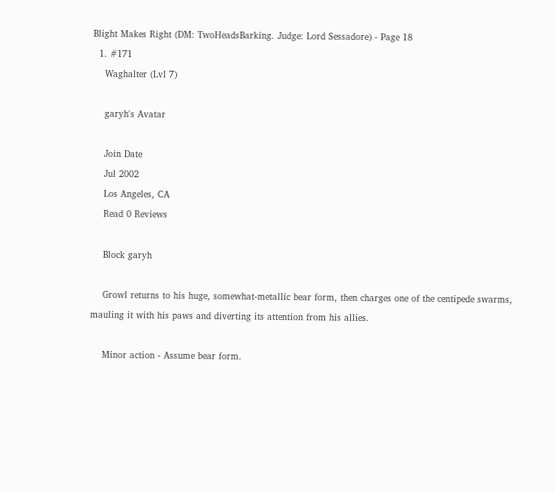Blight Makes Right (DM: TwoHeadsBarking. Judge: Lord Sessadore) - Page 18
  1. #171
    Waghalter (Lvl 7)

    garyh's Avatar

    Join Date
    Jul 2002
    Los Angeles, CA
    Read 0 Reviews

    Block garyh

    Growl returns to his huge, somewhat-metallic bear form, then charges one of the centipede swarms, mauling it with his paws and diverting its attention from his allies.

    Minor action - Assume bear form.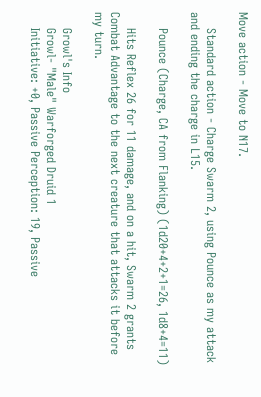Move action - Move to N17.

    Standard action - Charge Swarm 2, using Pounce as my attack and ending the charge in L15.

    Pounce (Charge, CA from Flanking) (1d20+4+2+1=26, 1d8+4=11)

    Hits Reflex 26 for 11 damage, and on a hit, Swarm 2 grants Combat Advantage to the next creature that attacks it before my turn.

    Growl's Info
    Growl- "Male" Warforged Druid 1
    Initiative: +0, Passive Perception: 19, Passive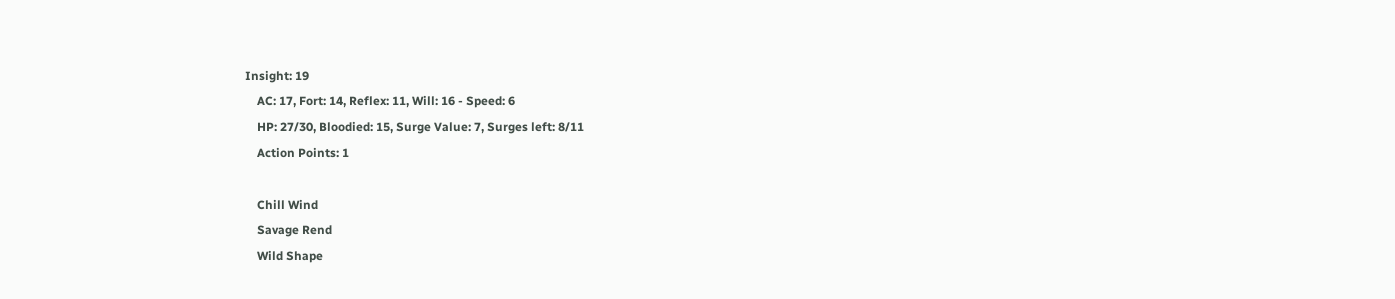Insight: 19
    AC: 17, Fort: 14, Reflex: 11, Will: 16 - Speed: 6
    HP: 27/30, Bloodied: 15, Surge Value: 7, Surges left: 8/11
    Action Points: 1

    Chill Wind
    Savage Rend
    Wild Shape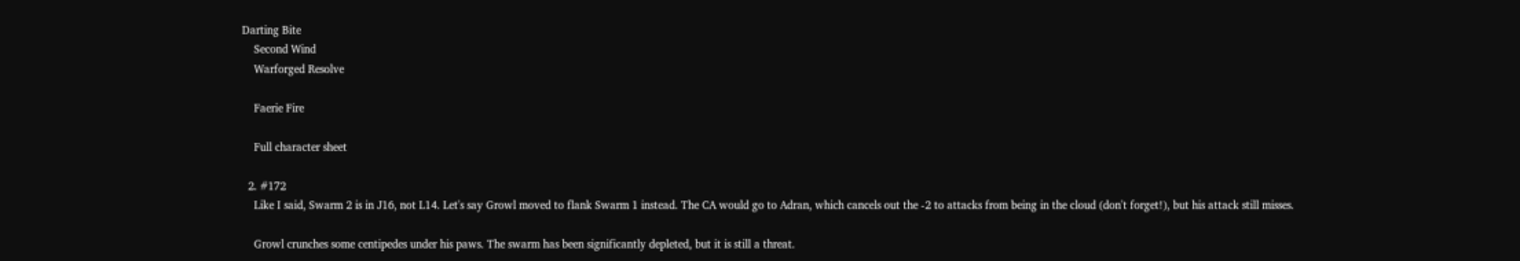Darting Bite
    Second Wind
    Warforged Resolve

    Faerie Fire

    Full character sheet

  2. #172
    Like I said, Swarm 2 is in J16, not L14. Let's say Growl moved to flank Swarm 1 instead. The CA would go to Adran, which cancels out the -2 to attacks from being in the cloud (don't forget!), but his attack still misses.

    Growl crunches some centipedes under his paws. The swarm has been significantly depleted, but it is still a threat.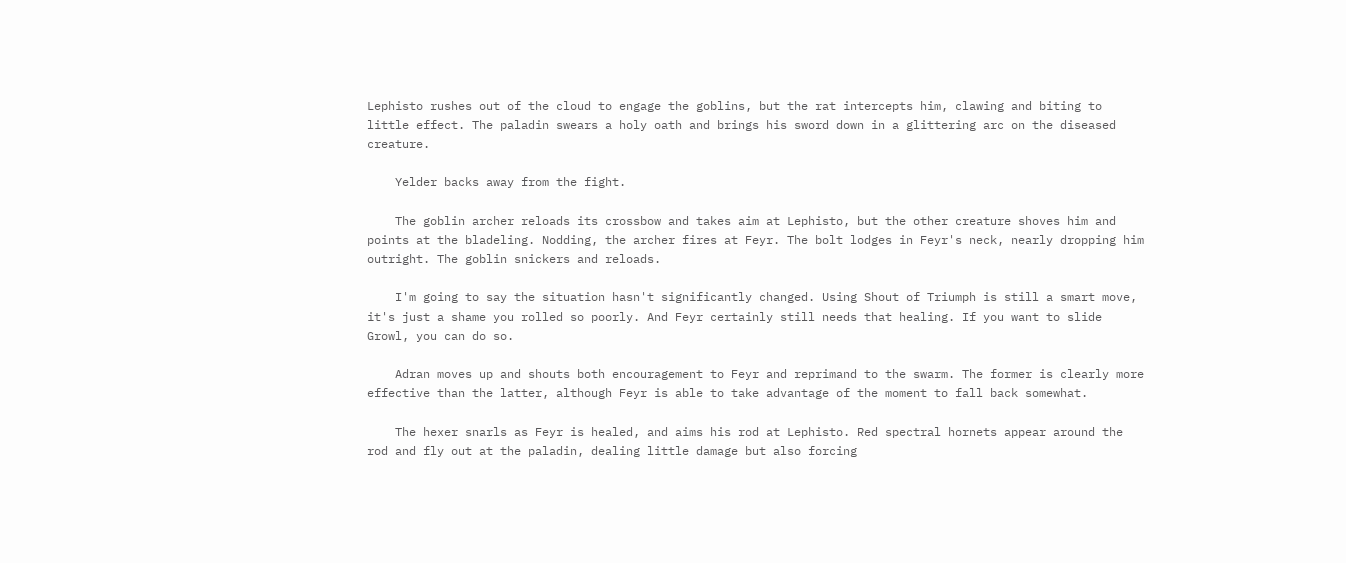Lephisto rushes out of the cloud to engage the goblins, but the rat intercepts him, clawing and biting to little effect. The paladin swears a holy oath and brings his sword down in a glittering arc on the diseased creature.

    Yelder backs away from the fight.

    The goblin archer reloads its crossbow and takes aim at Lephisto, but the other creature shoves him and points at the bladeling. Nodding, the archer fires at Feyr. The bolt lodges in Feyr's neck, nearly dropping him outright. The goblin snickers and reloads.

    I'm going to say the situation hasn't significantly changed. Using Shout of Triumph is still a smart move, it's just a shame you rolled so poorly. And Feyr certainly still needs that healing. If you want to slide Growl, you can do so.

    Adran moves up and shouts both encouragement to Feyr and reprimand to the swarm. The former is clearly more effective than the latter, although Feyr is able to take advantage of the moment to fall back somewhat.

    The hexer snarls as Feyr is healed, and aims his rod at Lephisto. Red spectral hornets appear around the rod and fly out at the paladin, dealing little damage but also forcing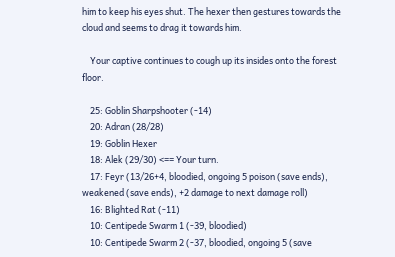him to keep his eyes shut. The hexer then gestures towards the cloud and seems to drag it towards him.

    Your captive continues to cough up its insides onto the forest floor.

    25: Goblin Sharpshooter (-14)
    20: Adran (28/28)
    19: Goblin Hexer
    18: Alek (29/30) <== Your turn.
    17: Feyr (13/26+4, bloodied, ongoing 5 poison (save ends), weakened (save ends), +2 damage to next damage roll)
    16: Blighted Rat (-11)
    10: Centipede Swarm 1 (-39, bloodied)
    10: Centipede Swarm 2 (-37, bloodied, ongoing 5 (save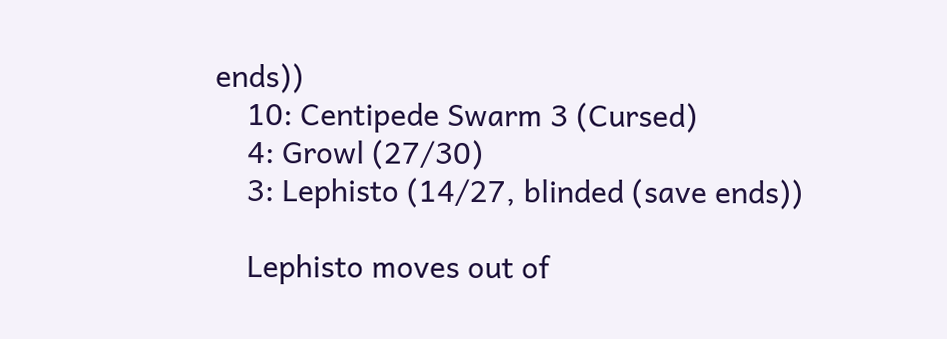ends))
    10: Centipede Swarm 3 (Cursed)
    4: Growl (27/30)
    3: Lephisto (14/27, blinded (save ends))

    Lephisto moves out of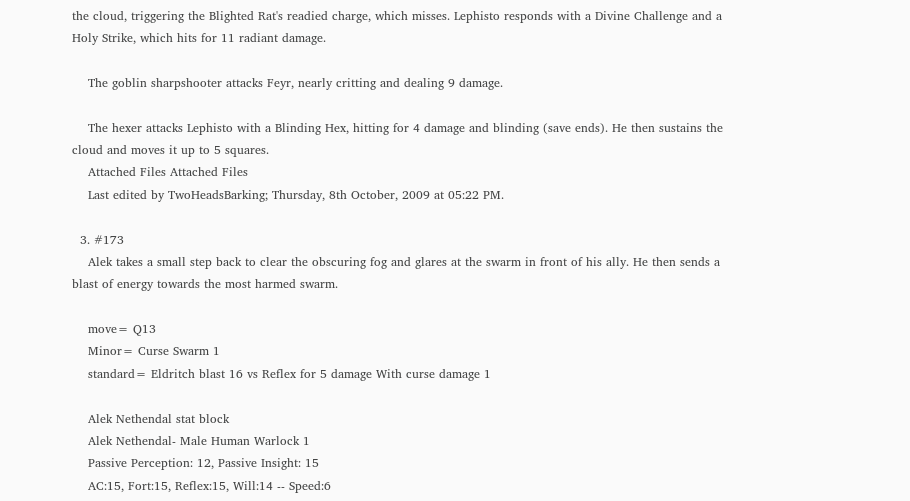the cloud, triggering the Blighted Rat's readied charge, which misses. Lephisto responds with a Divine Challenge and a Holy Strike, which hits for 11 radiant damage.

    The goblin sharpshooter attacks Feyr, nearly critting and dealing 9 damage.

    The hexer attacks Lephisto with a Blinding Hex, hitting for 4 damage and blinding (save ends). He then sustains the cloud and moves it up to 5 squares.
    Attached Files Attached Files
    Last edited by TwoHeadsBarking; Thursday, 8th October, 2009 at 05:22 PM.

  3. #173
    Alek takes a small step back to clear the obscuring fog and glares at the swarm in front of his ally. He then sends a blast of energy towards the most harmed swarm.

    move= Q13
    Minor= Curse Swarm 1
    standard= Eldritch blast 16 vs Reflex for 5 damage With curse damage 1

    Alek Nethendal stat block
    Alek Nethendal- Male Human Warlock 1
    Passive Perception: 12, Passive Insight: 15
    AC:15, Fort:15, Reflex:15, Will:14 -- Speed:6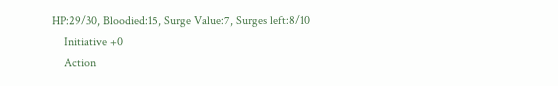HP:29/30, Bloodied:15, Surge Value:7, Surges left:8/10
    Initiative +0
    Action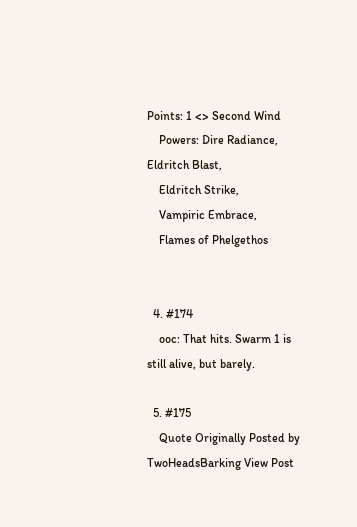Points: 1 <> Second Wind
    Powers: Dire Radiance, Eldritch Blast,
    Eldritch Strike,
    Vampiric Embrace,
    Flames of Phelgethos


  4. #174
    ooc: That hits. Swarm 1 is still alive, but barely.

  5. #175
    Quote Originally Posted by TwoHeadsBarking View Post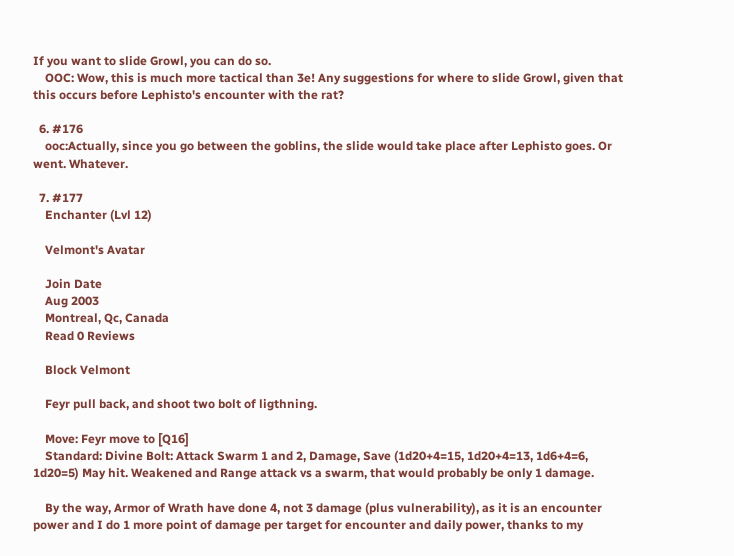If you want to slide Growl, you can do so.
    OOC: Wow, this is much more tactical than 3e! Any suggestions for where to slide Growl, given that this occurs before Lephisto's encounter with the rat?

  6. #176
    ooc:Actually, since you go between the goblins, the slide would take place after Lephisto goes. Or went. Whatever.

  7. #177
    Enchanter (Lvl 12)

    Velmont's Avatar

    Join Date
    Aug 2003
    Montreal, Qc, Canada
    Read 0 Reviews

    Block Velmont

    Feyr pull back, and shoot two bolt of ligthning.

    Move: Feyr move to [Q16]
    Standard: Divine Bolt: Attack Swarm 1 and 2, Damage, Save (1d20+4=15, 1d20+4=13, 1d6+4=6, 1d20=5) May hit. Weakened and Range attack vs a swarm, that would probably be only 1 damage.

    By the way, Armor of Wrath have done 4, not 3 damage (plus vulnerability), as it is an encounter power and I do 1 more point of damage per target for encounter and daily power, thanks to my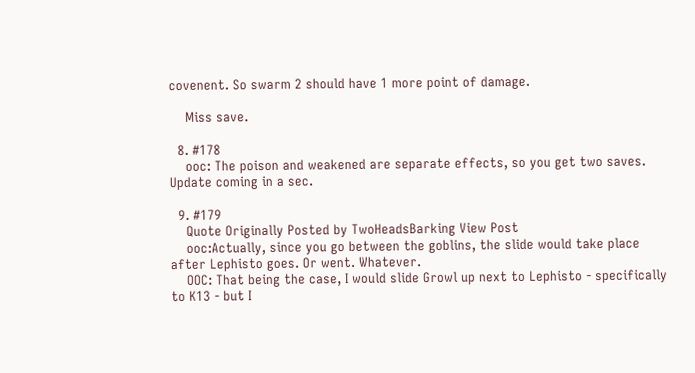covenent. So swarm 2 should have 1 more point of damage.

    Miss save.

  8. #178
    ooc: The poison and weakened are separate effects, so you get two saves. Update coming in a sec.

  9. #179
    Quote Originally Posted by TwoHeadsBarking View Post
    ooc:Actually, since you go between the goblins, the slide would take place after Lephisto goes. Or went. Whatever.
    OOC: That being the case, I would slide Growl up next to Lephisto - specifically to K13 - but I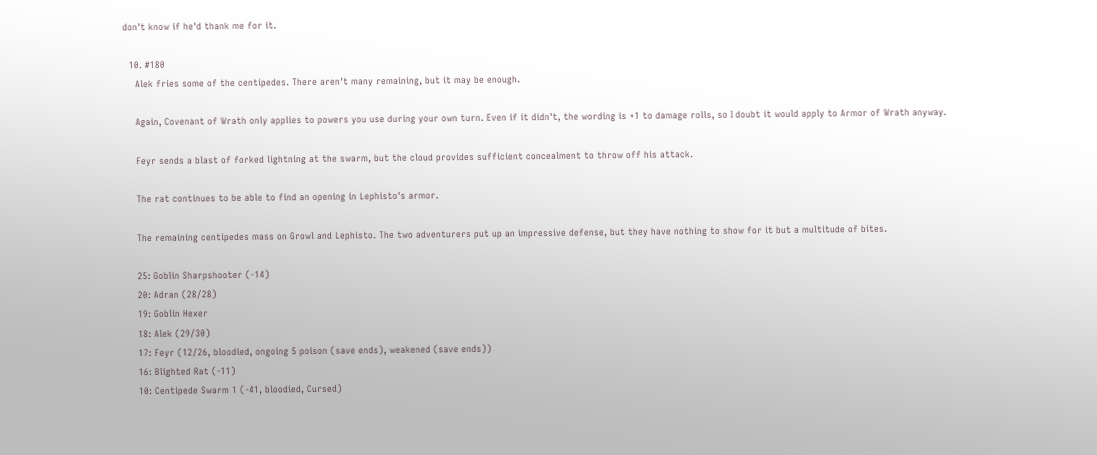don't know if he'd thank me for it.

  10. #180
    Alek fries some of the centipedes. There aren't many remaining, but it may be enough.

    Again, Covenant of Wrath only applies to powers you use during your own turn. Even if it didn't, the wording is +1 to damage rolls, so I doubt it would apply to Armor of Wrath anyway.

    Feyr sends a blast of forked lightning at the swarm, but the cloud provides sufficient concealment to throw off his attack.

    The rat continues to be able to find an opening in Lephisto's armor.

    The remaining centipedes mass on Growl and Lephisto. The two adventurers put up an impressive defense, but they have nothing to show for it but a multitude of bites.

    25: Goblin Sharpshooter (-14)
    20: Adran (28/28)
    19: Goblin Hexer
    18: Alek (29/30)
    17: Feyr (12/26, bloodied, ongoing 5 poison (save ends), weakened (save ends))
    16: Blighted Rat (-11)
    10: Centipede Swarm 1 (-41, bloodied, Cursed)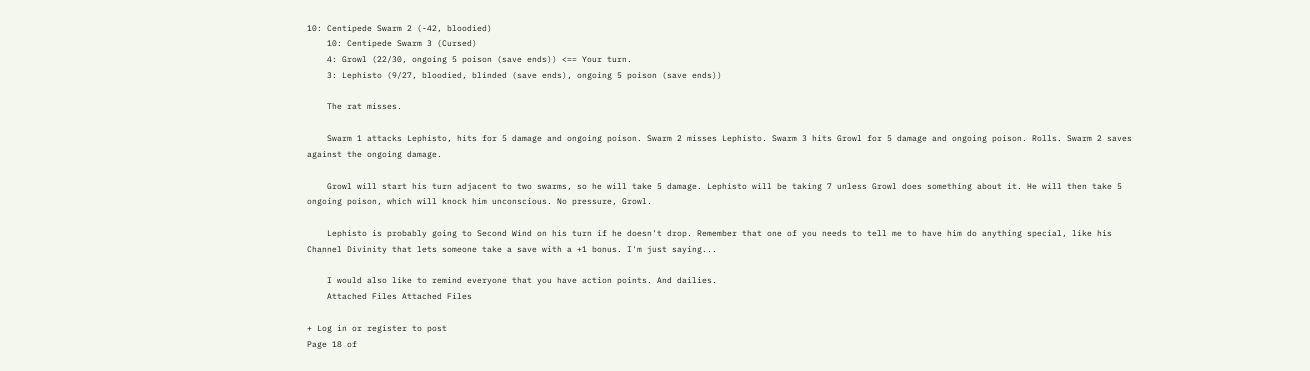10: Centipede Swarm 2 (-42, bloodied)
    10: Centipede Swarm 3 (Cursed)
    4: Growl (22/30, ongoing 5 poison (save ends)) <== Your turn.
    3: Lephisto (9/27, bloodied, blinded (save ends), ongoing 5 poison (save ends))

    The rat misses.

    Swarm 1 attacks Lephisto, hits for 5 damage and ongoing poison. Swarm 2 misses Lephisto. Swarm 3 hits Growl for 5 damage and ongoing poison. Rolls. Swarm 2 saves against the ongoing damage.

    Growl will start his turn adjacent to two swarms, so he will take 5 damage. Lephisto will be taking 7 unless Growl does something about it. He will then take 5 ongoing poison, which will knock him unconscious. No pressure, Growl.

    Lephisto is probably going to Second Wind on his turn if he doesn't drop. Remember that one of you needs to tell me to have him do anything special, like his Channel Divinity that lets someone take a save with a +1 bonus. I'm just saying...

    I would also like to remind everyone that you have action points. And dailies.
    Attached Files Attached Files

+ Log in or register to post
Page 18 of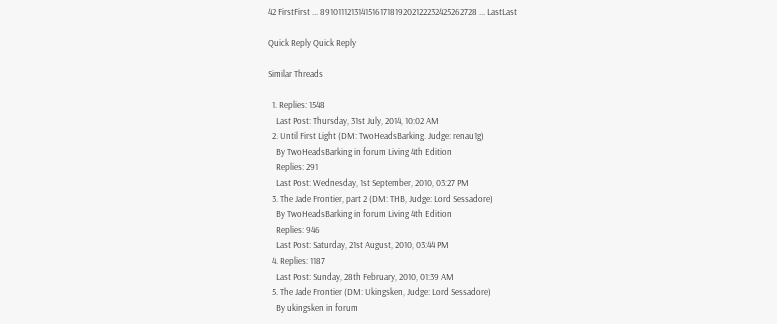42 FirstFirst ... 8910111213141516171819202122232425262728 ... LastLast

Quick Reply Quick Reply

Similar Threads

  1. Replies: 1548
    Last Post: Thursday, 31st July, 2014, 10:02 AM
  2. Until First Light (DM: TwoHeadsBarking. Judge: renau1g)
    By TwoHeadsBarking in forum Living 4th Edition
    Replies: 291
    Last Post: Wednesday, 1st September, 2010, 03:27 PM
  3. The Jade Frontier, part 2 (DM: THB, Judge: Lord Sessadore)
    By TwoHeadsBarking in forum Living 4th Edition
    Replies: 946
    Last Post: Saturday, 21st August, 2010, 03:44 PM
  4. Replies: 1187
    Last Post: Sunday, 28th February, 2010, 01:39 AM
  5. The Jade Frontier (DM: Ukingsken, Judge: Lord Sessadore)
    By ukingsken in forum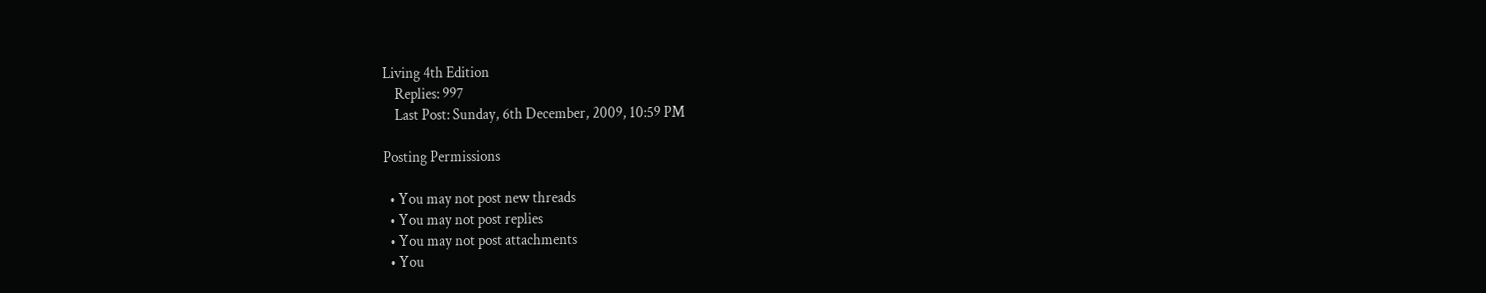Living 4th Edition
    Replies: 997
    Last Post: Sunday, 6th December, 2009, 10:59 PM

Posting Permissions

  • You may not post new threads
  • You may not post replies
  • You may not post attachments
  • You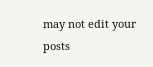may not edit your posts